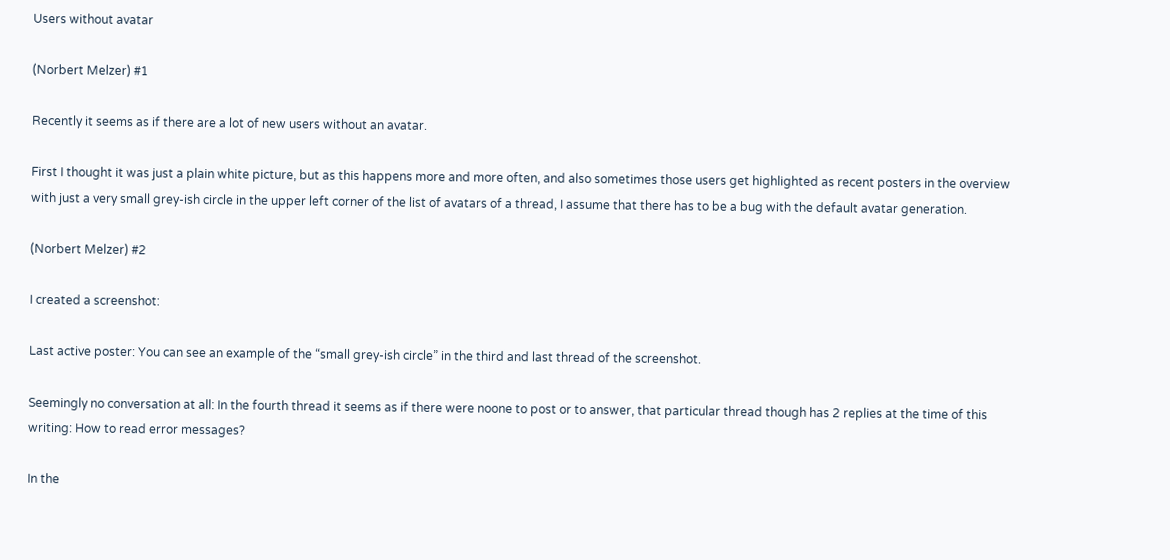Users without avatar

(Norbert Melzer) #1

Recently it seems as if there are a lot of new users without an avatar.

First I thought it was just a plain white picture, but as this happens more and more often, and also sometimes those users get highlighted as recent posters in the overview with just a very small grey-ish circle in the upper left corner of the list of avatars of a thread, I assume that there has to be a bug with the default avatar generation.

(Norbert Melzer) #2

I created a screenshot:

Last active poster: You can see an example of the “small grey-ish circle” in the third and last thread of the screenshot.

Seemingly no conversation at all: In the fourth thread it seems as if there were noone to post or to answer, that particular thread though has 2 replies at the time of this writing: How to read error messages?

In the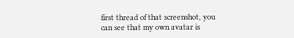first thread of that screenshot, you can see that my own avatar is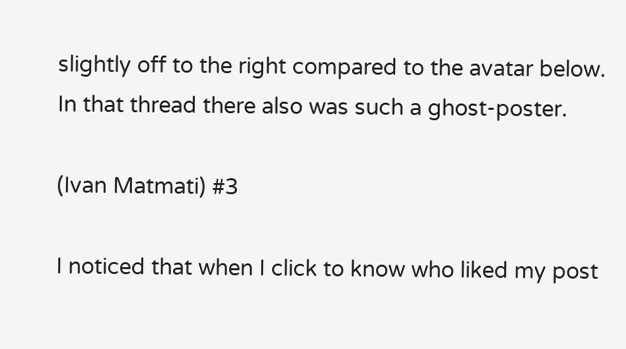slightly off to the right compared to the avatar below. In that thread there also was such a ghost-poster.

(Ivan Matmati) #3

I noticed that when I click to know who liked my post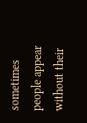sometimes people appear without their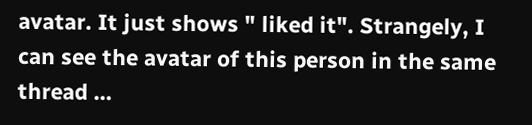avatar. It just shows " liked it". Strangely, I can see the avatar of this person in the same thread …